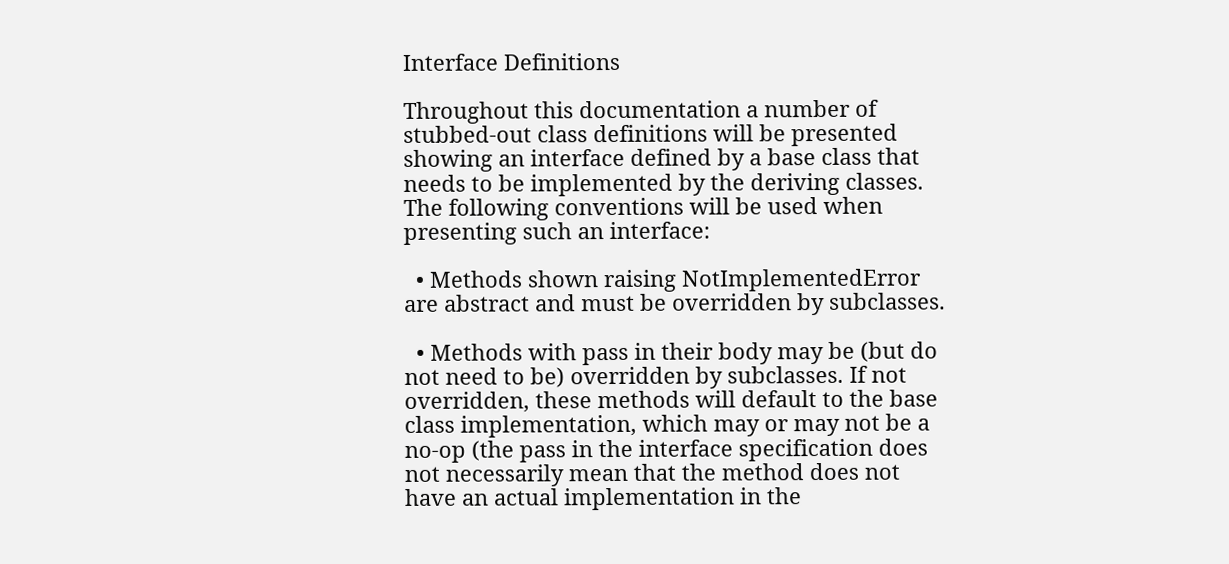Interface Definitions

Throughout this documentation a number of stubbed-out class definitions will be presented showing an interface defined by a base class that needs to be implemented by the deriving classes. The following conventions will be used when presenting such an interface:

  • Methods shown raising NotImplementedError are abstract and must be overridden by subclasses.

  • Methods with pass in their body may be (but do not need to be) overridden by subclasses. If not overridden, these methods will default to the base class implementation, which may or may not be a no-op (the pass in the interface specification does not necessarily mean that the method does not have an actual implementation in the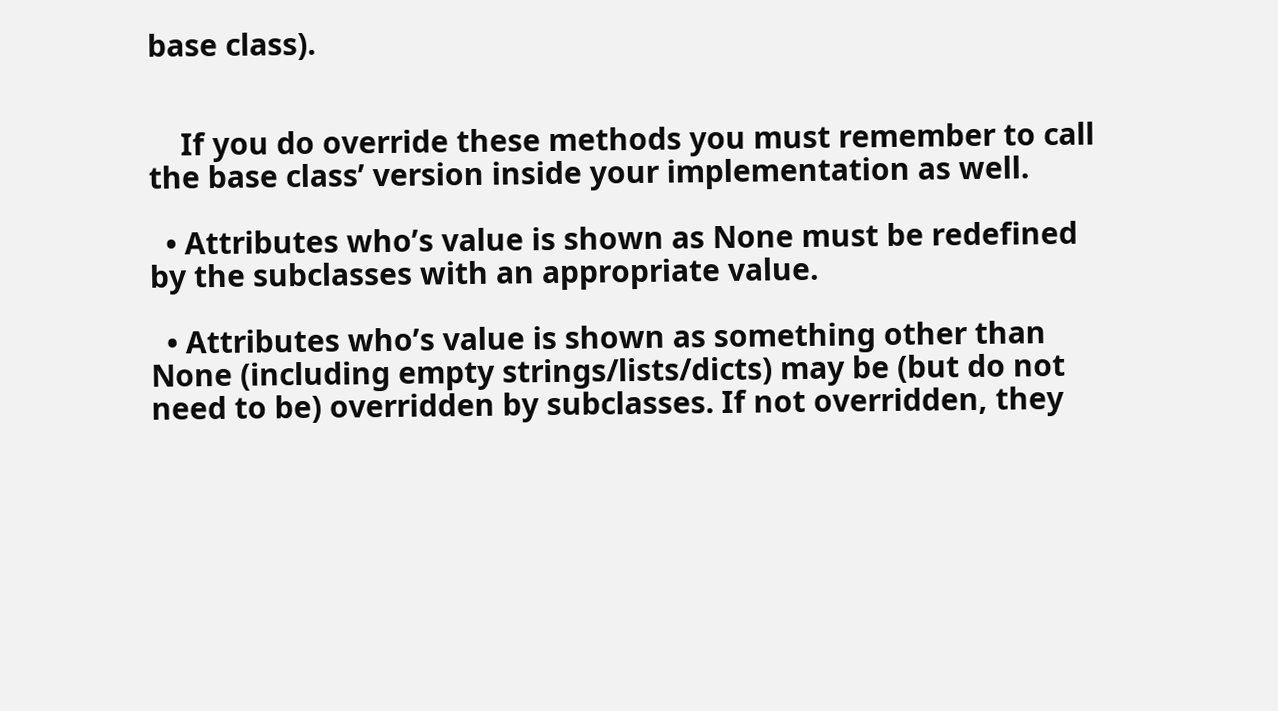base class).


    If you do override these methods you must remember to call the base class’ version inside your implementation as well.

  • Attributes who’s value is shown as None must be redefined by the subclasses with an appropriate value.

  • Attributes who’s value is shown as something other than None (including empty strings/lists/dicts) may be (but do not need to be) overridden by subclasses. If not overridden, they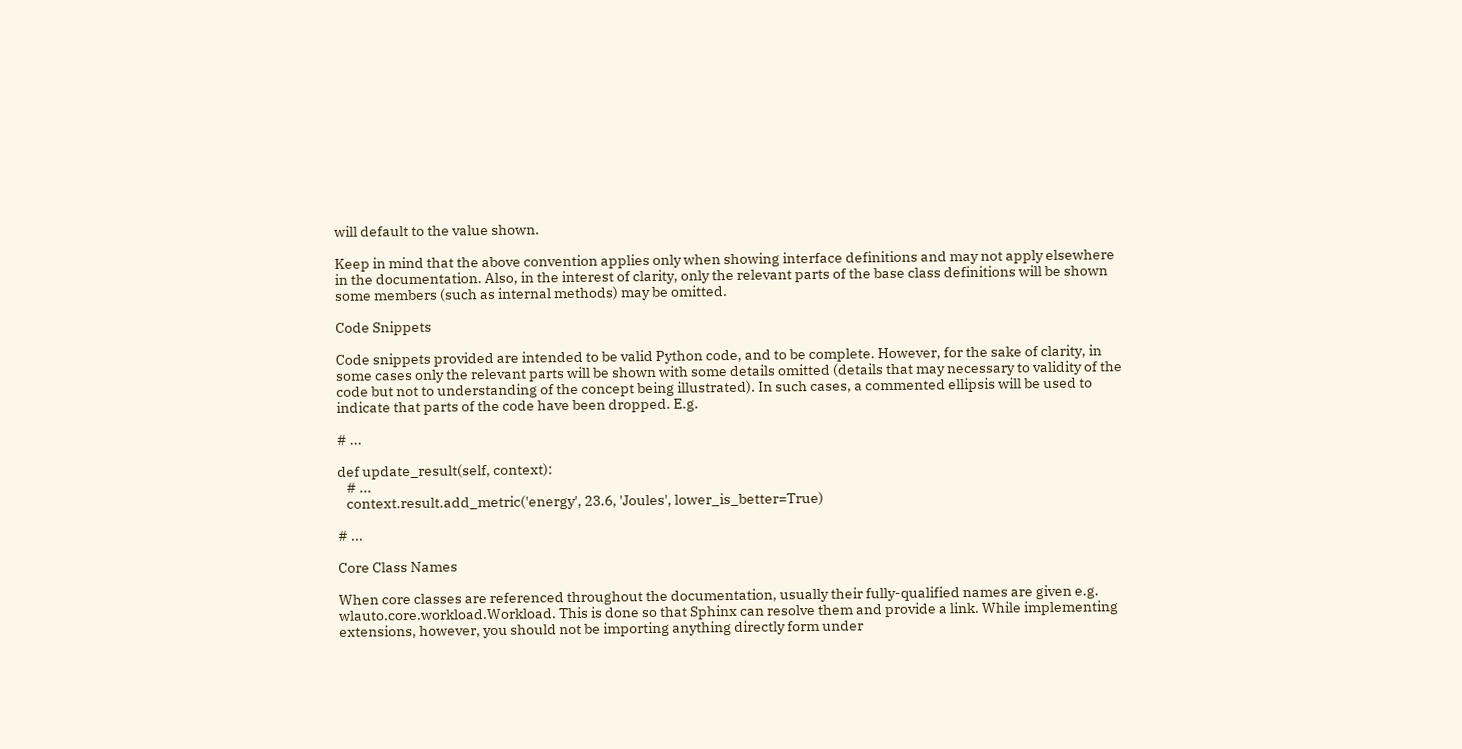will default to the value shown.

Keep in mind that the above convention applies only when showing interface definitions and may not apply elsewhere in the documentation. Also, in the interest of clarity, only the relevant parts of the base class definitions will be shown some members (such as internal methods) may be omitted.

Code Snippets

Code snippets provided are intended to be valid Python code, and to be complete. However, for the sake of clarity, in some cases only the relevant parts will be shown with some details omitted (details that may necessary to validity of the code but not to understanding of the concept being illustrated). In such cases, a commented ellipsis will be used to indicate that parts of the code have been dropped. E.g.

# ...

def update_result(self, context):
   # ...
   context.result.add_metric('energy', 23.6, 'Joules', lower_is_better=True)

# ...

Core Class Names

When core classes are referenced throughout the documentation, usually their fully-qualified names are given e.g. wlauto.core.workload.Workload. This is done so that Sphinx can resolve them and provide a link. While implementing extensions, however, you should not be importing anything directly form under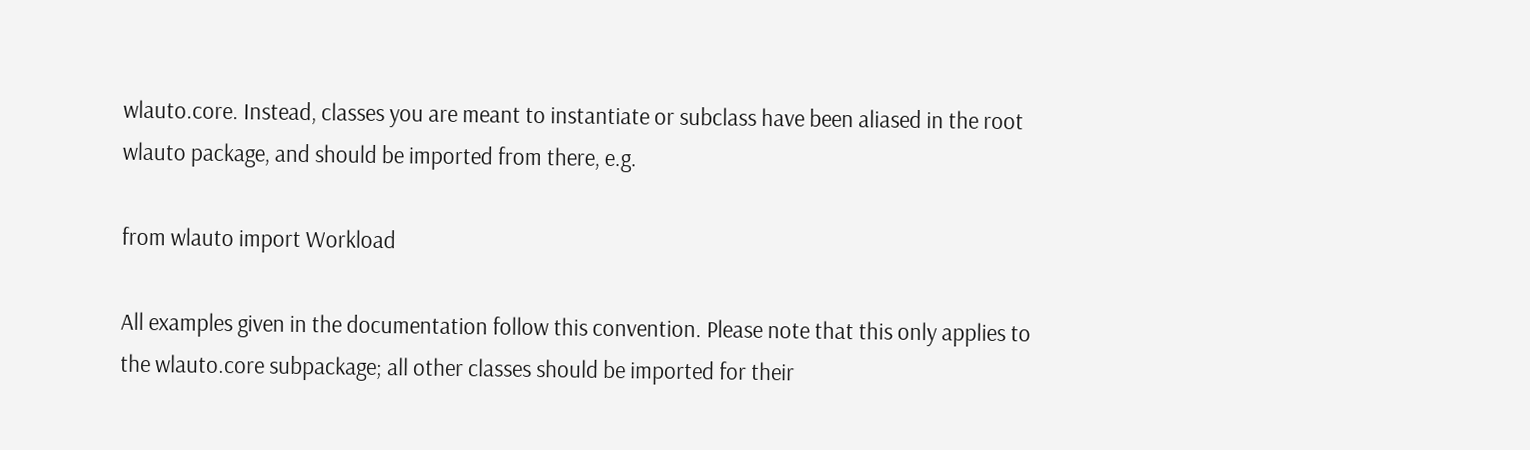wlauto.core. Instead, classes you are meant to instantiate or subclass have been aliased in the root wlauto package, and should be imported from there, e.g.

from wlauto import Workload

All examples given in the documentation follow this convention. Please note that this only applies to the wlauto.core subpackage; all other classes should be imported for their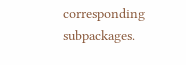corresponding subpackages.